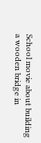School movie about building a wooden bridge in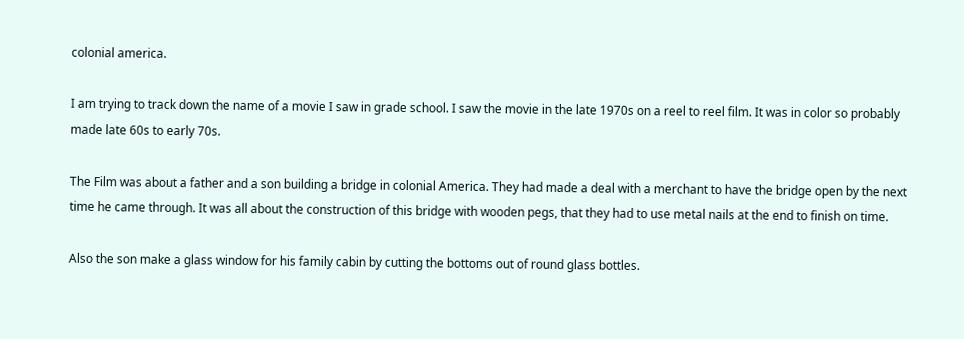colonial america.

I am trying to track down the name of a movie I saw in grade school. I saw the movie in the late 1970s on a reel to reel film. It was in color so probably made late 60s to early 70s.

The Film was about a father and a son building a bridge in colonial America. They had made a deal with a merchant to have the bridge open by the next time he came through. It was all about the construction of this bridge with wooden pegs, that they had to use metal nails at the end to finish on time.

Also the son make a glass window for his family cabin by cutting the bottoms out of round glass bottles.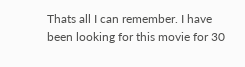Thats all I can remember. I have been looking for this movie for 30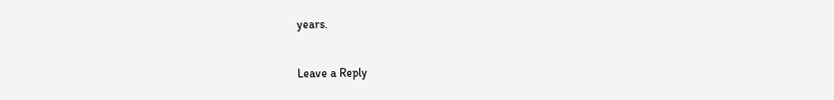years.

Leave a Reply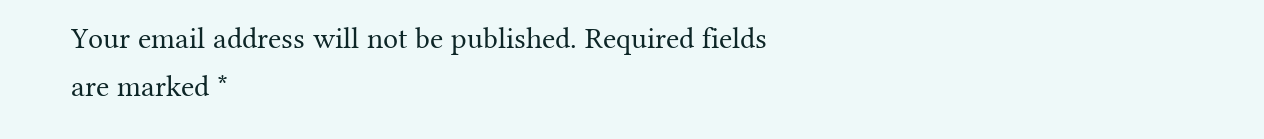Your email address will not be published. Required fields are marked *